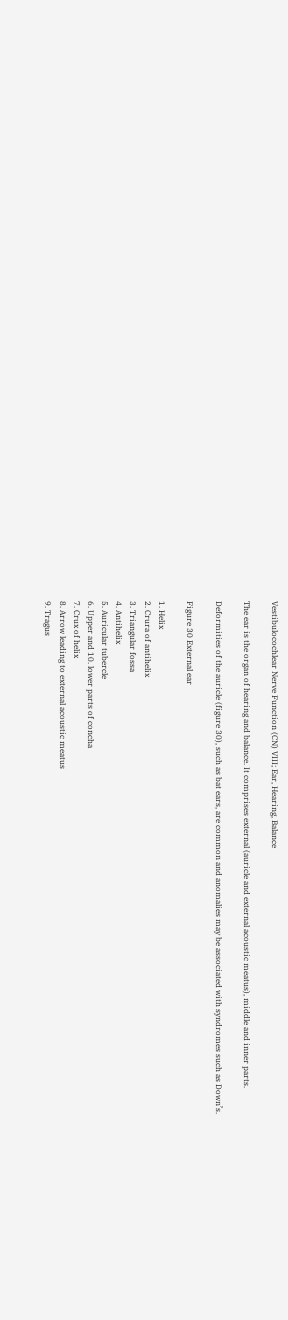Vestibulocochlear Nerve Function (CN) VIII; Ear, Hearing, Balance

The ear is the organ of hearing and balance. It comprises external (auricle and external acoustic meatus), middle and inner parts.

Deformities of the auricle (figure 30), such as bat ears, are common and anomalies may be associated with syndromes such as Down’s.

Figure 30 External ear

1. Helix
2. Crura of antihelix
3. Triangular fossa
4. Antihelix
5. Auricular tubercle
6. Upper and 10. lower parts of concha
7. Crux of helix
8. Arrow leading to external acoustic meatus
9. Tragus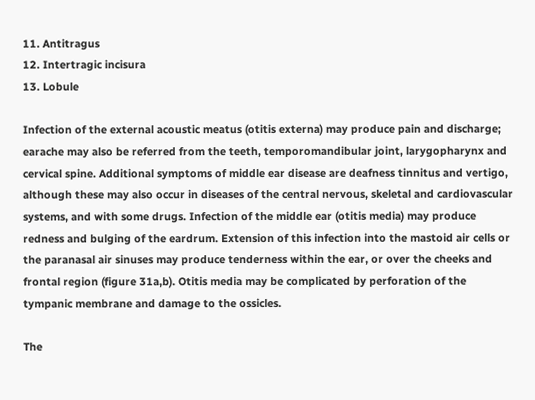11. Antitragus
12. Intertragic incisura
13. Lobule

Infection of the external acoustic meatus (otitis externa) may produce pain and discharge; earache may also be referred from the teeth, temporomandibular joint, larygopharynx and cervical spine. Additional symptoms of middle ear disease are deafness tinnitus and vertigo, although these may also occur in diseases of the central nervous, skeletal and cardiovascular systems, and with some drugs. Infection of the middle ear (otitis media) may produce redness and bulging of the eardrum. Extension of this infection into the mastoid air cells or the paranasal air sinuses may produce tenderness within the ear, or over the cheeks and frontal region (figure 31a,b). Otitis media may be complicated by perforation of the tympanic membrane and damage to the ossicles.

The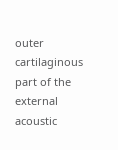outer cartilaginous part of the external acoustic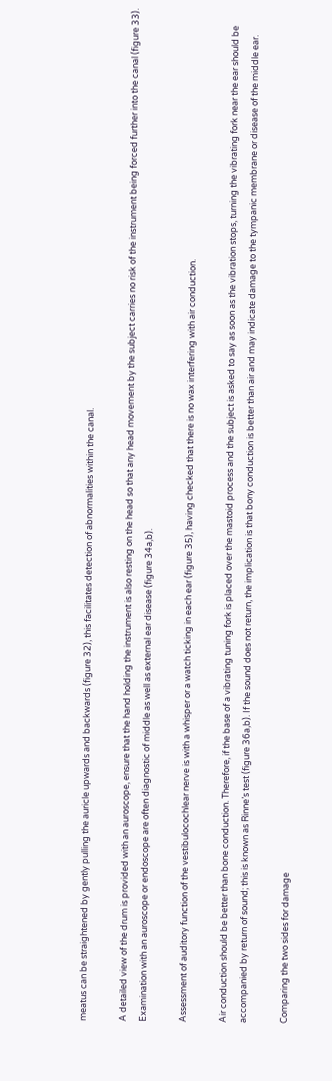meatus can be straightened by gently pulling the auricle upwards and backwards (figure 32), this facilitates detection of abnormalities within the canal.

A detailed view of the drum is provided with an auroscope, ensure that the hand holding the instrument is also resting on the head so that any head movement by the subject carries no risk of the instrument being forced further into the canal (figure 33). Examination with an auroscope or endoscope are often diagnostic of middle as well as external ear disease (figure 34a,b).

Assessment of auditory function of the vestibulocochlear nerve is with a whisper or a watch ticking in each ear (figure 35), having checked that there is no wax interfering with air conduction.

Air conduction should be better than bone conduction. Therefore, if the base of a vibrating tuning fork is placed over the mastoid process and the subject is asked to say as soon as the vibration stops, turning the vibrating fork near the ear should be accompanied by return of sound; this is known as Rinne’s test (figure 36a,b). If the sound does not return, the implication is that bony conduction is better than air and may indicate damage to the tympanic membrane or disease of the middle ear.

Comparing the two sides for damage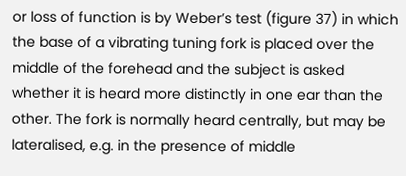or loss of function is by Weber’s test (figure 37) in which the base of a vibrating tuning fork is placed over the middle of the forehead and the subject is asked whether it is heard more distinctly in one ear than the other. The fork is normally heard centrally, but may be lateralised, e.g. in the presence of middle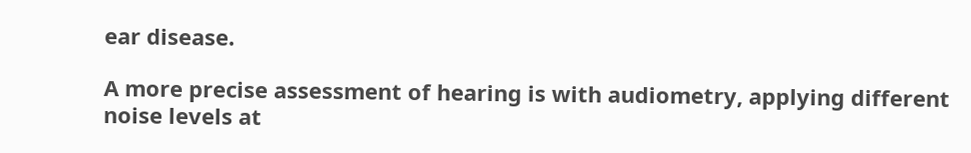ear disease.

A more precise assessment of hearing is with audiometry, applying different noise levels at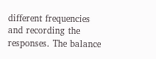different frequencies and recording the responses. The balance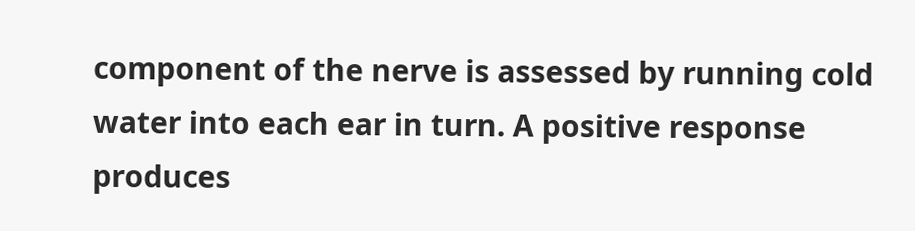component of the nerve is assessed by running cold water into each ear in turn. A positive response produces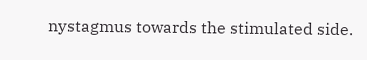nystagmus towards the stimulated side.